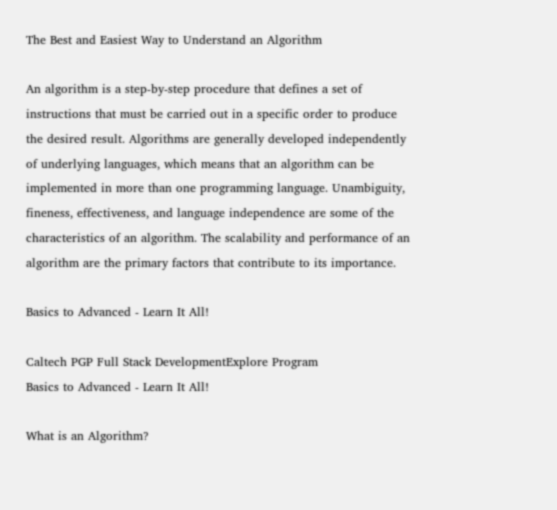The Best and Easiest Way to Understand an Algorithm

An algorithm is a step-by-step procedure that defines a set of instructions that must be carried out in a specific order to produce the desired result. Algorithms are generally developed independently of underlying languages, which means that an algorithm can be implemented in more than one programming language. Unambiguity, fineness, effectiveness, and language independence are some of the characteristics of an algorithm. The scalability and performance of an algorithm are the primary factors that contribute to its importance.

Basics to Advanced - Learn It All!

Caltech PGP Full Stack DevelopmentExplore Program
Basics to Advanced - Learn It All!

What is an Algorithm?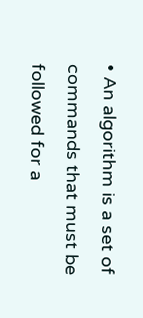• An algorithm is a set of commands that must be followed for a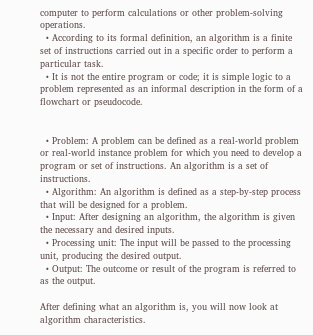computer to perform calculations or other problem-solving operations.
  • According to its formal definition, an algorithm is a finite set of instructions carried out in a specific order to perform a particular task.
  • It is not the entire program or code; it is simple logic to a problem represented as an informal description in the form of a flowchart or pseudocode.


  • Problem: A problem can be defined as a real-world problem or real-world instance problem for which you need to develop a program or set of instructions. An algorithm is a set of instructions.
  • Algorithm: An algorithm is defined as a step-by-step process that will be designed for a problem.
  • Input: After designing an algorithm, the algorithm is given the necessary and desired inputs.
  • Processing unit: The input will be passed to the processing unit, producing the desired output.
  • Output: The outcome or result of the program is referred to as the output.

After defining what an algorithm is, you will now look at algorithm characteristics.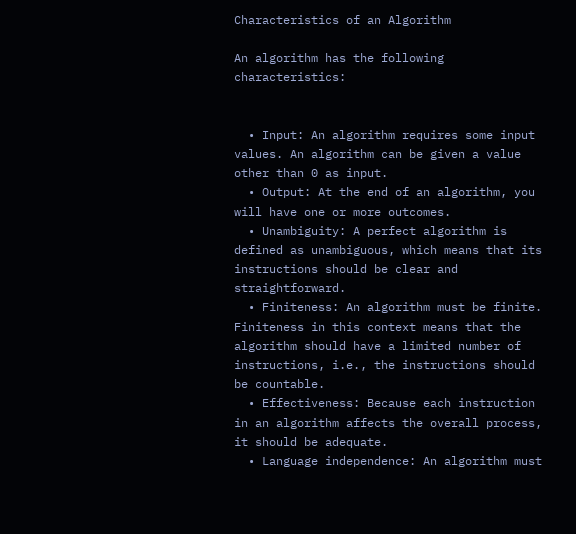Characteristics of an Algorithm

An algorithm has the following characteristics:


  • Input: An algorithm requires some input values. An algorithm can be given a value other than 0 as input.
  • Output: At the end of an algorithm, you will have one or more outcomes.
  • Unambiguity: A perfect algorithm is defined as unambiguous, which means that its instructions should be clear and straightforward.
  • Finiteness: An algorithm must be finite. Finiteness in this context means that the algorithm should have a limited number of instructions, i.e., the instructions should be countable.
  • Effectiveness: Because each instruction in an algorithm affects the overall process, it should be adequate.
  • Language independence: An algorithm must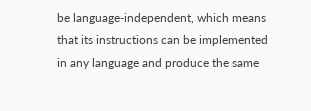be language-independent, which means that its instructions can be implemented in any language and produce the same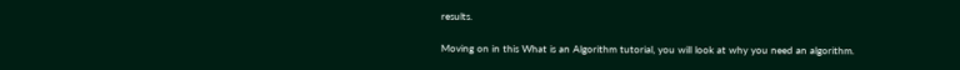results.

Moving on in this What is an Algorithm tutorial, you will look at why you need an algorithm.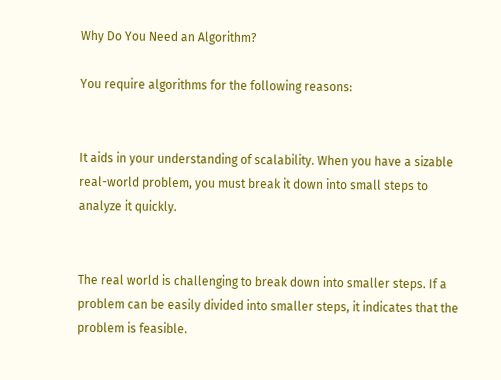Why Do You Need an Algorithm?

You require algorithms for the following reasons:


It aids in your understanding of scalability. When you have a sizable real-world problem, you must break it down into small steps to analyze it quickly.


The real world is challenging to break down into smaller steps. If a problem can be easily divided into smaller steps, it indicates that the problem is feasible.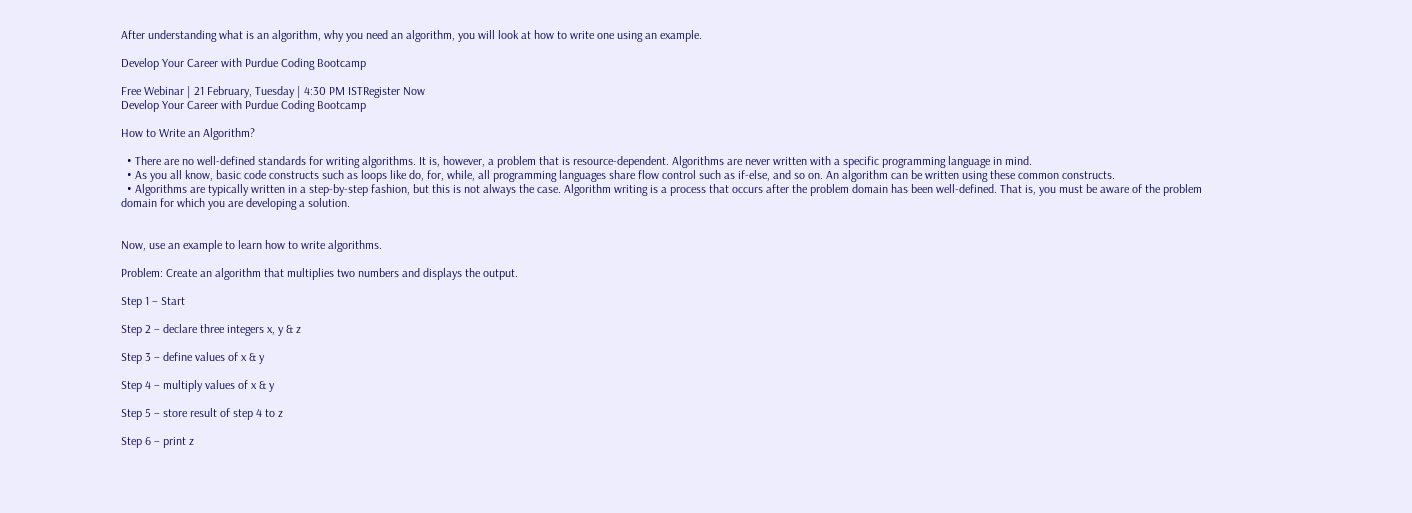After understanding what is an algorithm, why you need an algorithm, you will look at how to write one using an example.

Develop Your Career with Purdue Coding Bootcamp

Free Webinar | 21 February, Tuesday | 4:30 PM ISTRegister Now
Develop Your Career with Purdue Coding Bootcamp

How to Write an Algorithm?

  • There are no well-defined standards for writing algorithms. It is, however, a problem that is resource-dependent. Algorithms are never written with a specific programming language in mind.
  • As you all know, basic code constructs such as loops like do, for, while, all programming languages share flow control such as if-else, and so on. An algorithm can be written using these common constructs.
  • Algorithms are typically written in a step-by-step fashion, but this is not always the case. Algorithm writing is a process that occurs after the problem domain has been well-defined. That is, you must be aware of the problem domain for which you are developing a solution.


Now, use an example to learn how to write algorithms.

Problem: Create an algorithm that multiplies two numbers and displays the output.

Step 1 − Start

Step 2 − declare three integers x, y & z

Step 3 − define values of x & y

Step 4 − multiply values of x & y

Step 5 − store result of step 4 to z

Step 6 − print z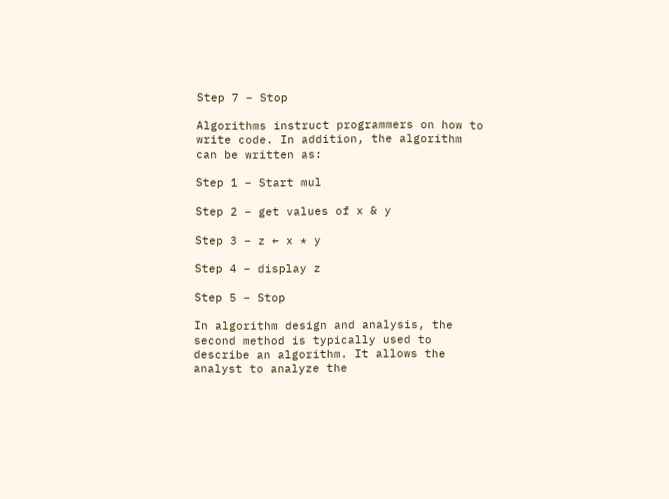Step 7 − Stop

Algorithms instruct programmers on how to write code. In addition, the algorithm can be written as:

Step 1 − Start mul

Step 2 − get values of x & y

Step 3 − z ← x * y

Step 4 − display z

Step 5 − Stop

In algorithm design and analysis, the second method is typically used to describe an algorithm. It allows the analyst to analyze the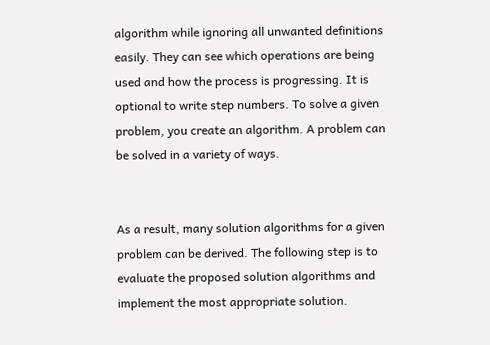algorithm while ignoring all unwanted definitions easily. They can see which operations are being used and how the process is progressing. It is optional to write step numbers. To solve a given problem, you create an algorithm. A problem can be solved in a variety of ways.


As a result, many solution algorithms for a given problem can be derived. The following step is to evaluate the proposed solution algorithms and implement the most appropriate solution.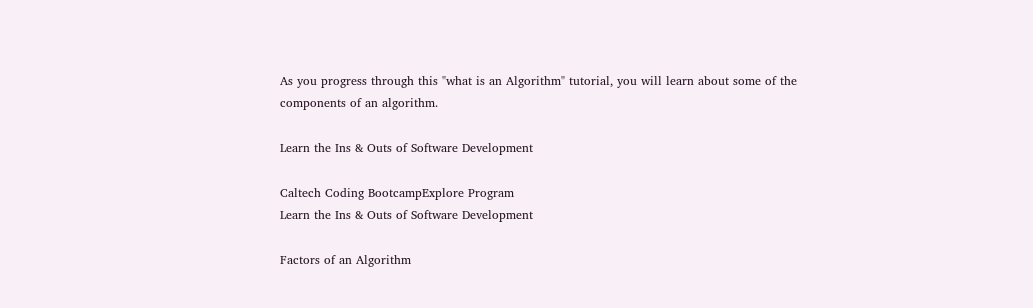As you progress through this "what is an Algorithm" tutorial, you will learn about some of the components of an algorithm.

Learn the Ins & Outs of Software Development

Caltech Coding BootcampExplore Program
Learn the Ins & Outs of Software Development

Factors of an Algorithm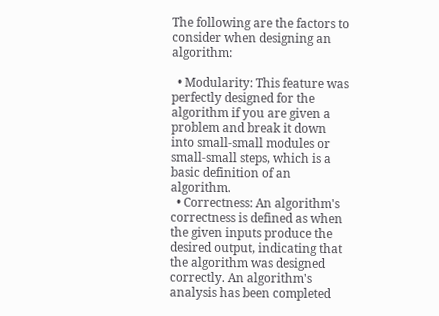The following are the factors to consider when designing an algorithm:

  • Modularity: This feature was perfectly designed for the algorithm if you are given a problem and break it down into small-small modules or small-small steps, which is a basic definition of an algorithm.
  • Correctness: An algorithm's correctness is defined as when the given inputs produce the desired output, indicating that the algorithm was designed correctly. An algorithm's analysis has been completed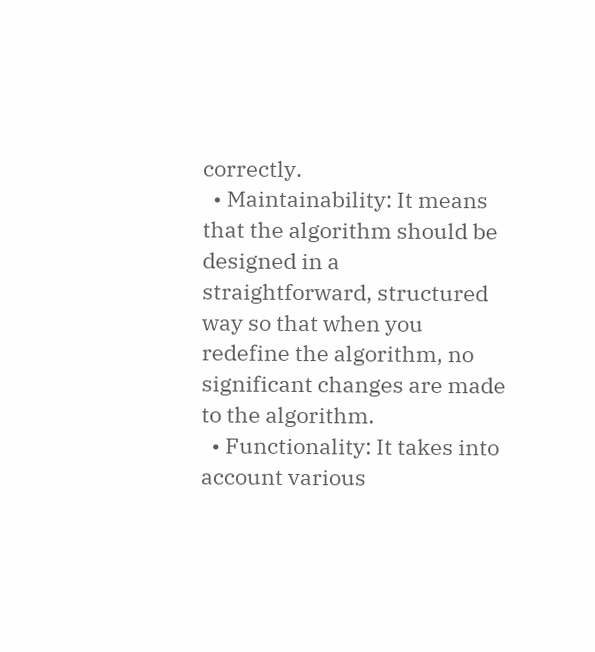correctly.
  • Maintainability: It means that the algorithm should be designed in a straightforward, structured way so that when you redefine the algorithm, no significant changes are made to the algorithm.
  • Functionality: It takes into account various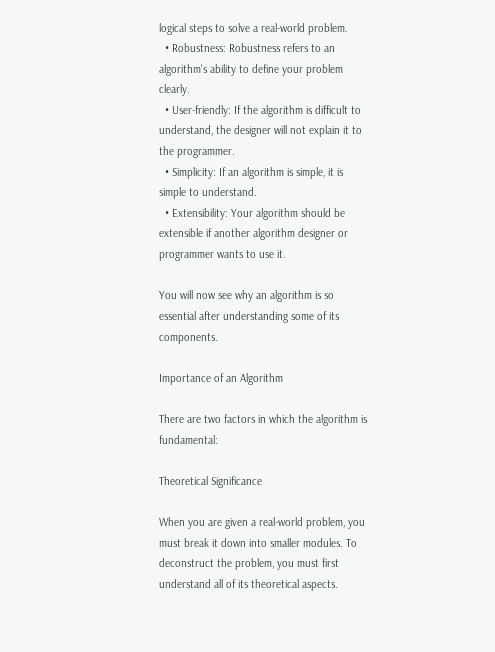logical steps to solve a real-world problem.
  • Robustness: Robustness refers to an algorithm's ability to define your problem clearly.
  • User-friendly: If the algorithm is difficult to understand, the designer will not explain it to the programmer.
  • Simplicity: If an algorithm is simple, it is simple to understand.
  • Extensibility: Your algorithm should be extensible if another algorithm designer or programmer wants to use it.

You will now see why an algorithm is so essential after understanding some of its components.

Importance of an Algorithm

There are two factors in which the algorithm is fundamental:

Theoretical Significance

When you are given a real-world problem, you must break it down into smaller modules. To deconstruct the problem, you must first understand all of its theoretical aspects.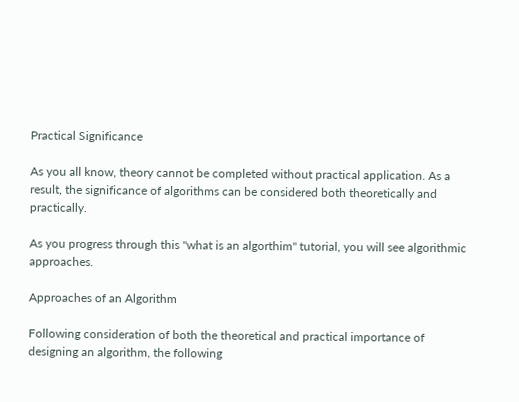Practical Significance

As you all know, theory cannot be completed without practical application. As a result, the significance of algorithms can be considered both theoretically and practically.

As you progress through this "what is an algorthim" tutorial, you will see algorithmic approaches.

Approaches of an Algorithm

Following consideration of both the theoretical and practical importance of designing an algorithm, the following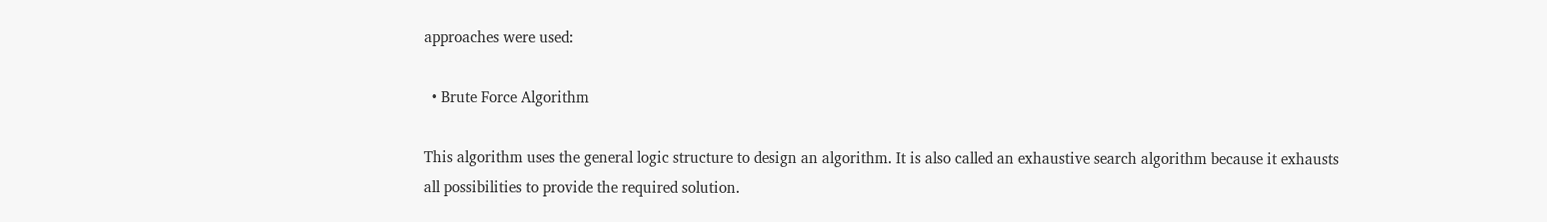approaches were used:

  • Brute Force Algorithm

This algorithm uses the general logic structure to design an algorithm. It is also called an exhaustive search algorithm because it exhausts all possibilities to provide the required solution.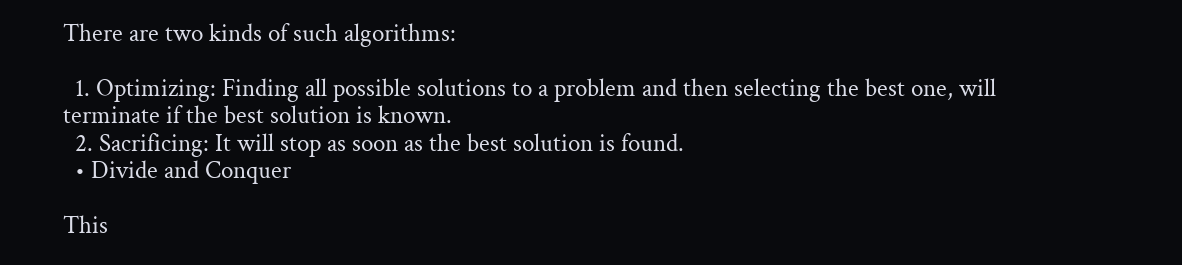There are two kinds of such algorithms:

  1. Optimizing: Finding all possible solutions to a problem and then selecting the best one, will terminate if the best solution is known.
  2. Sacrificing: It will stop as soon as the best solution is found.
  • Divide and Conquer

This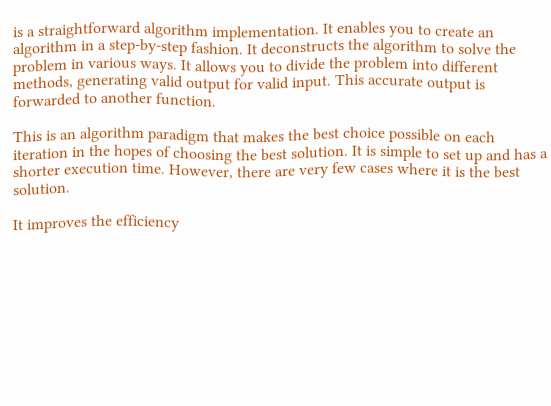is a straightforward algorithm implementation. It enables you to create an algorithm in a step-by-step fashion. It deconstructs the algorithm to solve the problem in various ways. It allows you to divide the problem into different methods, generating valid output for valid input. This accurate output is forwarded to another function.

This is an algorithm paradigm that makes the best choice possible on each iteration in the hopes of choosing the best solution. It is simple to set up and has a shorter execution time. However, there are very few cases where it is the best solution.

It improves the efficiency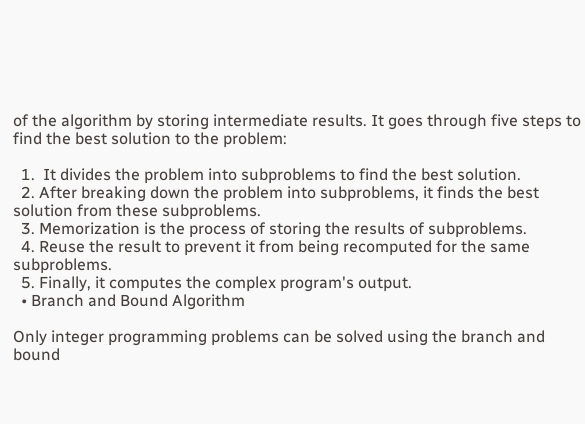of the algorithm by storing intermediate results. It goes through five steps to find the best solution to the problem:

  1.  It divides the problem into subproblems to find the best solution.
  2. After breaking down the problem into subproblems, it finds the best solution from these subproblems.
  3. Memorization is the process of storing the results of subproblems.
  4. Reuse the result to prevent it from being recomputed for the same subproblems.
  5. Finally, it computes the complex program's output.
  • Branch and Bound Algorithm

Only integer programming problems can be solved using the branch and bound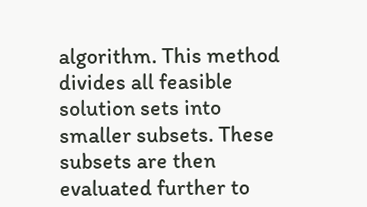algorithm. This method divides all feasible solution sets into smaller subsets. These subsets are then evaluated further to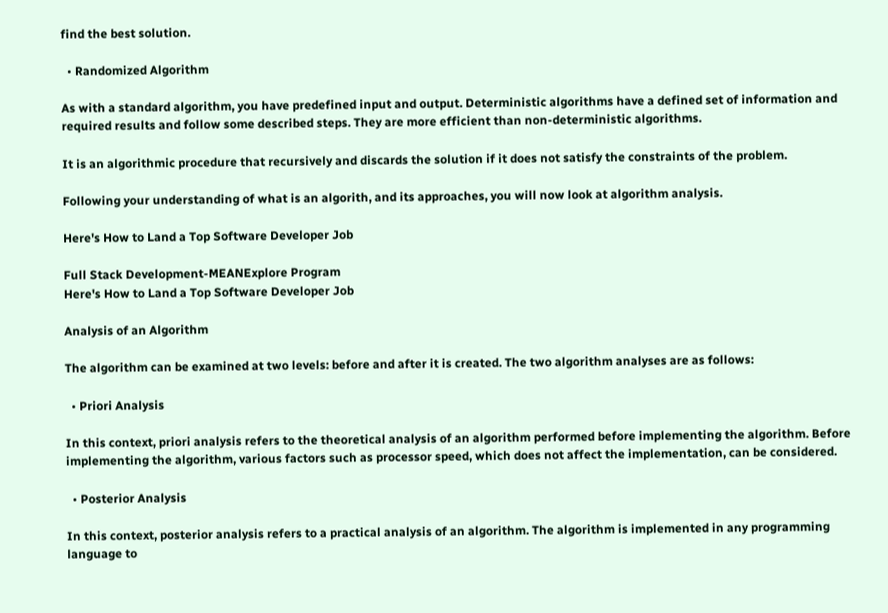find the best solution.

  • Randomized Algorithm

As with a standard algorithm, you have predefined input and output. Deterministic algorithms have a defined set of information and required results and follow some described steps. They are more efficient than non-deterministic algorithms.

It is an algorithmic procedure that recursively and discards the solution if it does not satisfy the constraints of the problem.

Following your understanding of what is an algorith, and its approaches, you will now look at algorithm analysis.

Here's How to Land a Top Software Developer Job

Full Stack Development-MEANExplore Program
Here's How to Land a Top Software Developer Job

Analysis of an Algorithm

The algorithm can be examined at two levels: before and after it is created. The two algorithm analyses are as follows:

  • Priori Analysis

In this context, priori analysis refers to the theoretical analysis of an algorithm performed before implementing the algorithm. Before implementing the algorithm, various factors such as processor speed, which does not affect the implementation, can be considered.

  • Posterior Analysis

In this context, posterior analysis refers to a practical analysis of an algorithm. The algorithm is implemented in any programming language to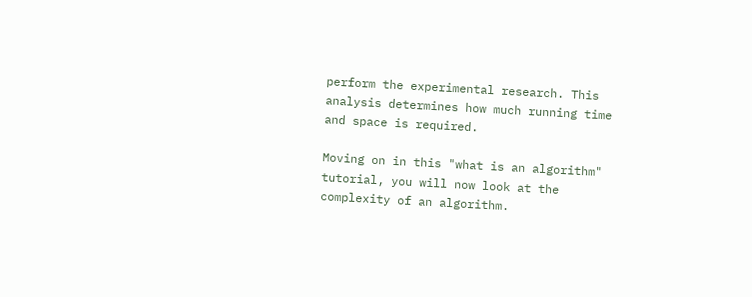perform the experimental research. This analysis determines how much running time and space is required.

Moving on in this "what is an algorithm" tutorial, you will now look at the complexity of an algorithm.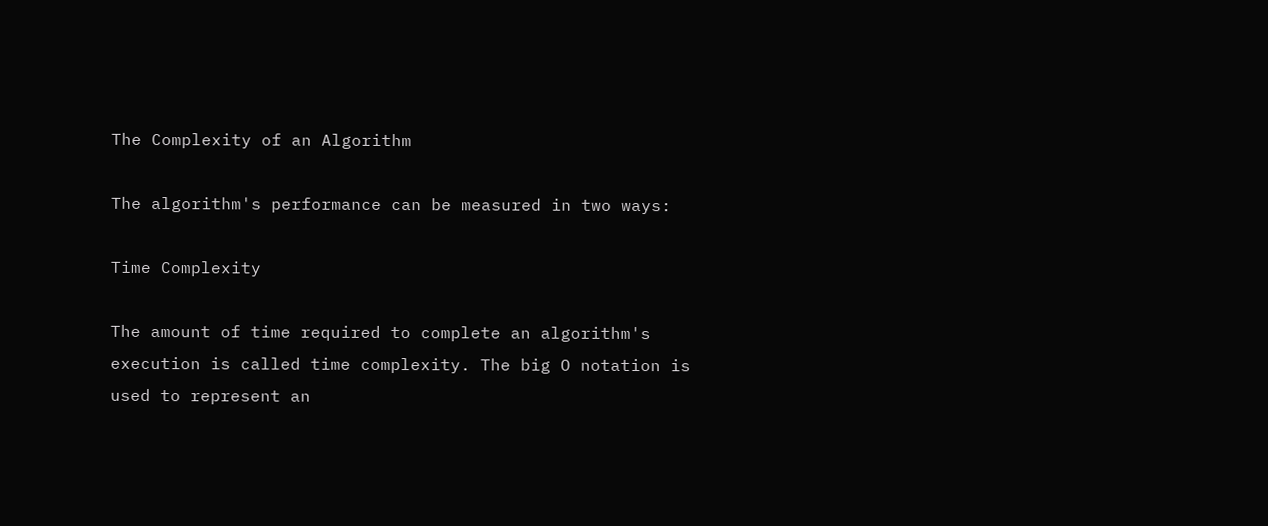The Complexity of an Algorithm

The algorithm's performance can be measured in two ways:

Time Complexity

The amount of time required to complete an algorithm's execution is called time complexity. The big O notation is used to represent an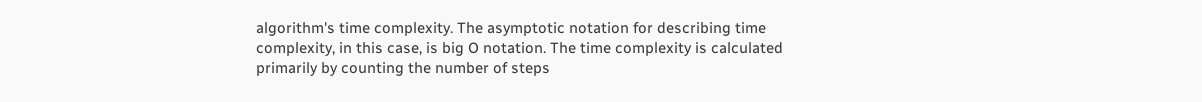algorithm's time complexity. The asymptotic notation for describing time complexity, in this case, is big O notation. The time complexity is calculated primarily by counting the number of steps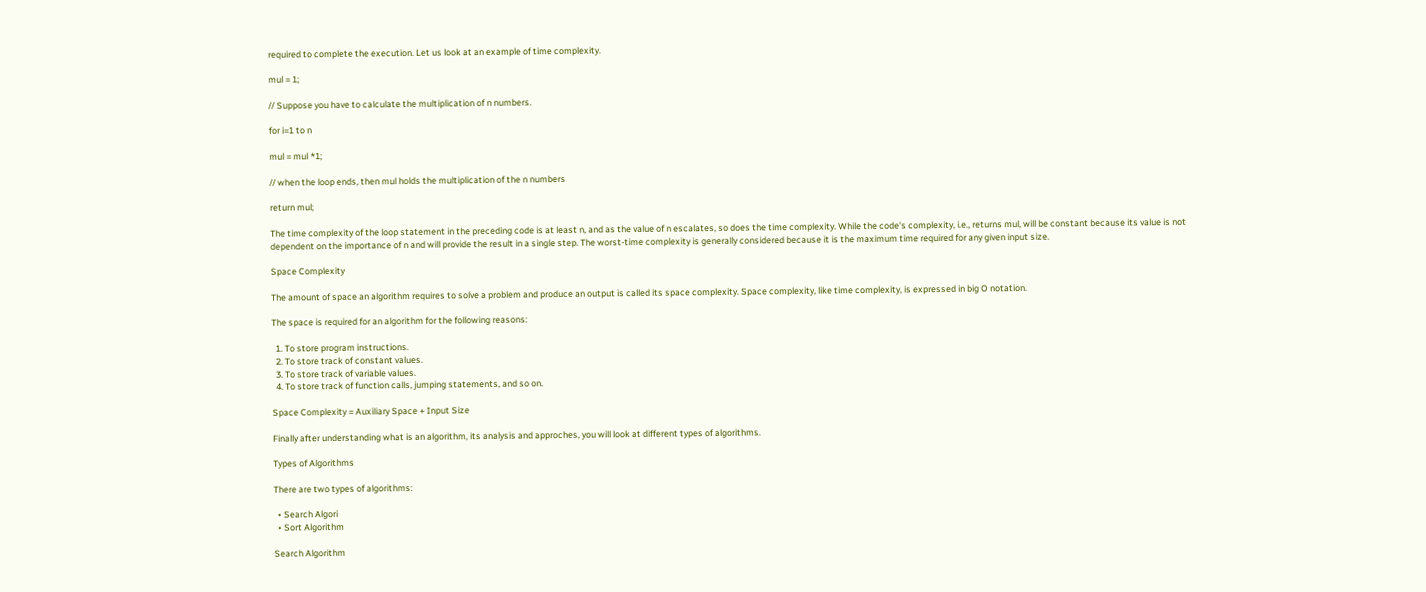required to complete the execution. Let us look at an example of time complexity.

mul = 1;

// Suppose you have to calculate the multiplication of n numbers.

for i=1 to n

mul = mul *1;

// when the loop ends, then mul holds the multiplication of the n numbers

return mul;

The time complexity of the loop statement in the preceding code is at least n, and as the value of n escalates, so does the time complexity. While the code's complexity, i.e., returns mul, will be constant because its value is not dependent on the importance of n and will provide the result in a single step. The worst-time complexity is generally considered because it is the maximum time required for any given input size.

Space Complexity

The amount of space an algorithm requires to solve a problem and produce an output is called its space complexity. Space complexity, like time complexity, is expressed in big O notation.

The space is required for an algorithm for the following reasons:

  1. To store program instructions.
  2. To store track of constant values.
  3. To store track of variable values.
  4. To store track of function calls, jumping statements, and so on.

Space Complexity = Auxiliary Space + Input Size

Finally after understanding what is an algorithm, its analysis and approches, you will look at different types of algorithms.

Types of Algorithms

There are two types of algorithms:

  • Search Algori
  • Sort Algorithm

Search Algorithm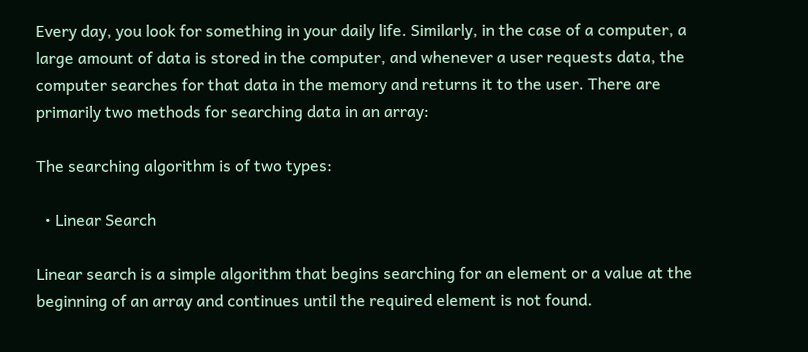Every day, you look for something in your daily life. Similarly, in the case of a computer, a large amount of data is stored in the computer, and whenever a user requests data, the computer searches for that data in the memory and returns it to the user. There are primarily two methods for searching data in an array:

The searching algorithm is of two types:

  • Linear Search

Linear search is a simple algorithm that begins searching for an element or a value at the beginning of an array and continues until the required element is not found.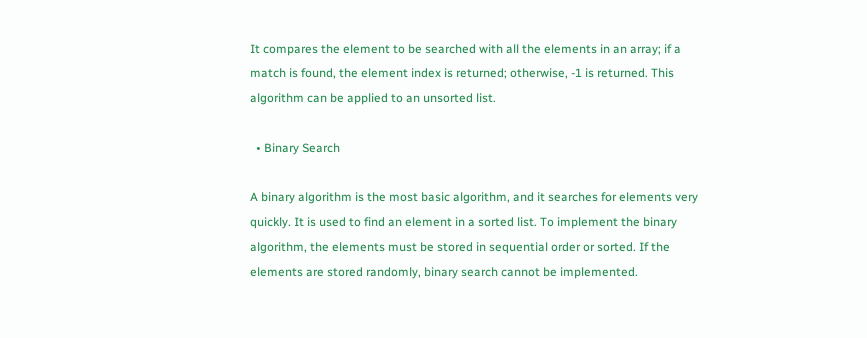It compares the element to be searched with all the elements in an array; if a match is found, the element index is returned; otherwise, -1 is returned. This algorithm can be applied to an unsorted list.

  • Binary Search

A binary algorithm is the most basic algorithm, and it searches for elements very quickly. It is used to find an element in a sorted list. To implement the binary algorithm, the elements must be stored in sequential order or sorted. If the elements are stored randomly, binary search cannot be implemented.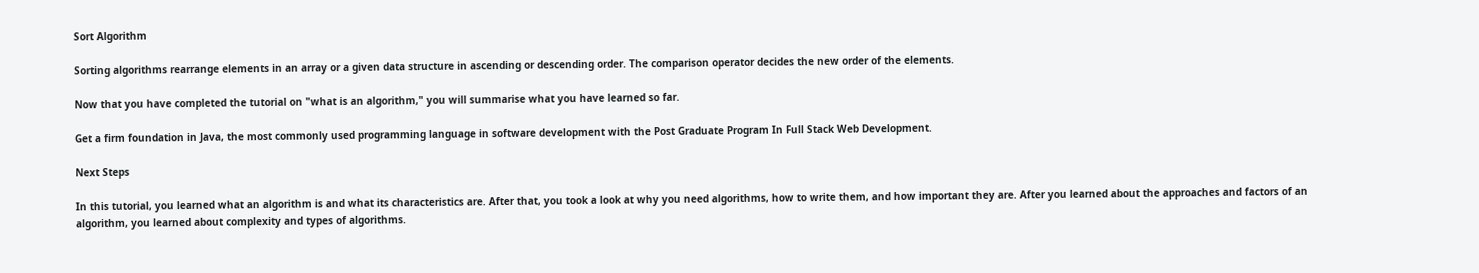Sort Algorithm

Sorting algorithms rearrange elements in an array or a given data structure in ascending or descending order. The comparison operator decides the new order of the elements.

Now that you have completed the tutorial on "what is an algorithm," you will summarise what you have learned so far.

Get a firm foundation in Java, the most commonly used programming language in software development with the Post Graduate Program In Full Stack Web Development.

Next Steps

In this tutorial, you learned what an algorithm is and what its characteristics are. After that, you took a look at why you need algorithms, how to write them, and how important they are. After you learned about the approaches and factors of an algorithm, you learned about complexity and types of algorithms.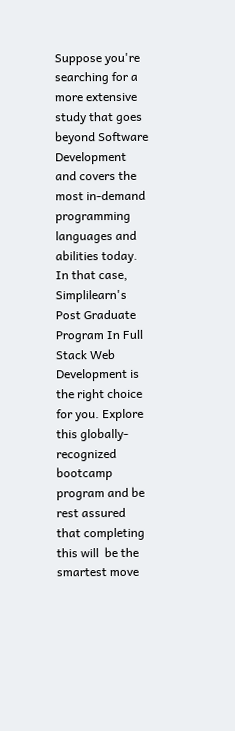Suppose you're searching for a more extensive study that goes beyond Software Development and covers the most in-demand programming languages and abilities today. In that case, Simplilearn's Post Graduate Program In Full Stack Web Development is the right choice for you. Explore this globally-recognized bootcamp program and be rest assured that completing this will  be the smartest move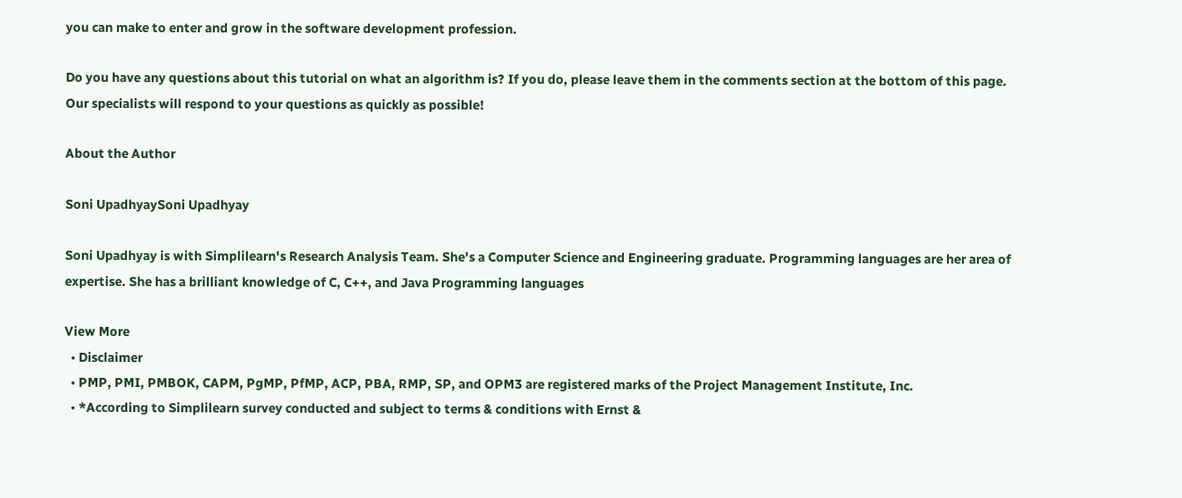you can make to enter and grow in the software development profession.

Do you have any questions about this tutorial on what an algorithm is? If you do, please leave them in the comments section at the bottom of this page. Our specialists will respond to your questions as quickly as possible!

About the Author

Soni UpadhyaySoni Upadhyay

Soni Upadhyay is with Simplilearn's Research Analysis Team. She's a Computer Science and Engineering graduate. Programming languages are her area of expertise. She has a brilliant knowledge of C, C++, and Java Programming languages

View More
  • Disclaimer
  • PMP, PMI, PMBOK, CAPM, PgMP, PfMP, ACP, PBA, RMP, SP, and OPM3 are registered marks of the Project Management Institute, Inc.
  • *According to Simplilearn survey conducted and subject to terms & conditions with Ernst &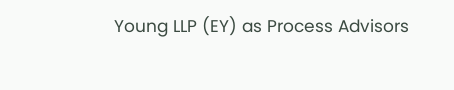Young LLP (EY) as Process Advisors